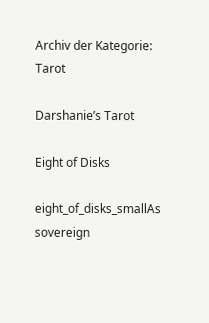Archiv der Kategorie: Tarot

Darshanie’s Tarot

Eight of Disks

eight_of_disks_smallAs sovereign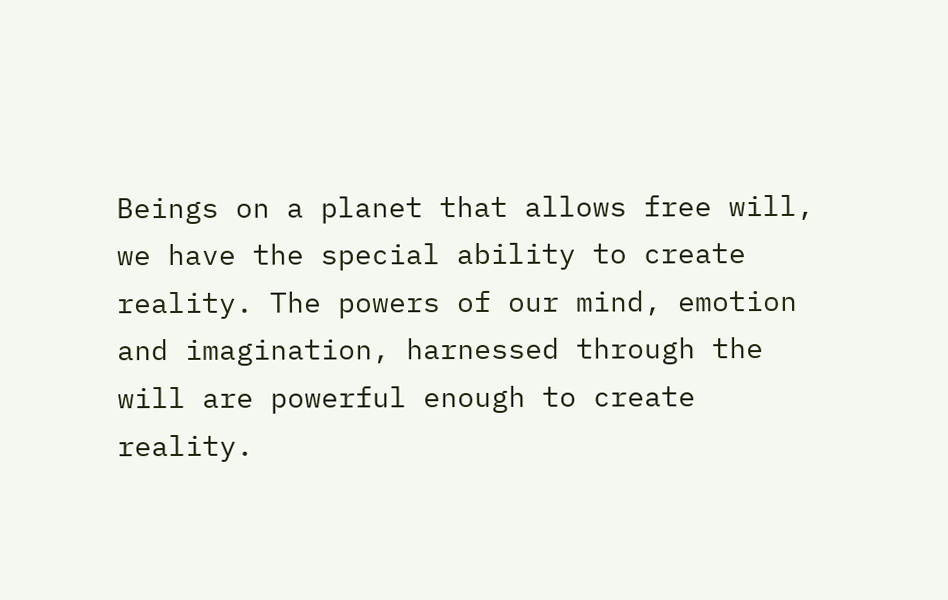Beings on a planet that allows free will, we have the special ability to create reality. The powers of our mind, emotion and imagination, harnessed through the will are powerful enough to create reality.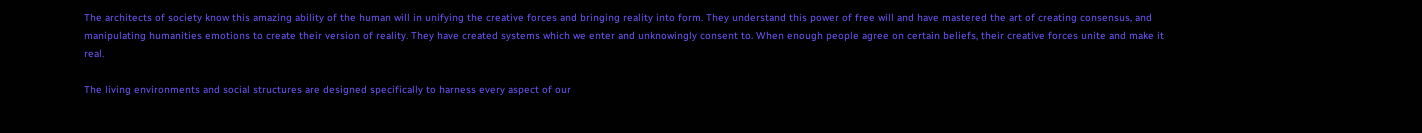The architects of society know this amazing ability of the human will in unifying the creative forces and bringing reality into form. They understand this power of free will and have mastered the art of creating consensus, and manipulating humanities emotions to create their version of reality. They have created systems which we enter and unknowingly consent to. When enough people agree on certain beliefs, their creative forces unite and make it real.

The living environments and social structures are designed specifically to harness every aspect of our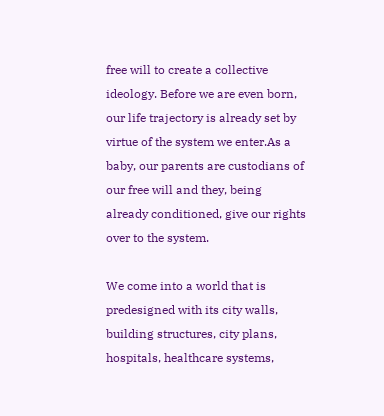free will to create a collective ideology. Before we are even born, our life trajectory is already set by virtue of the system we enter.As a baby, our parents are custodians of our free will and they, being already conditioned, give our rights over to the system.

We come into a world that is predesigned with its city walls, building structures, city plans, hospitals, healthcare systems,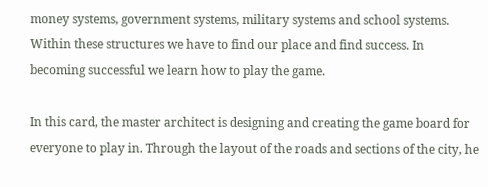money systems, government systems, military systems and school systems. Within these structures we have to find our place and find success. In becoming successful we learn how to play the game.

In this card, the master architect is designing and creating the game board for everyone to play in. Through the layout of the roads and sections of the city, he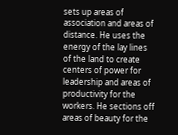sets up areas of association and areas of distance. He uses the energy of the lay lines of the land to create centers of power for leadership and areas of productivity for the workers. He sections off areas of beauty for the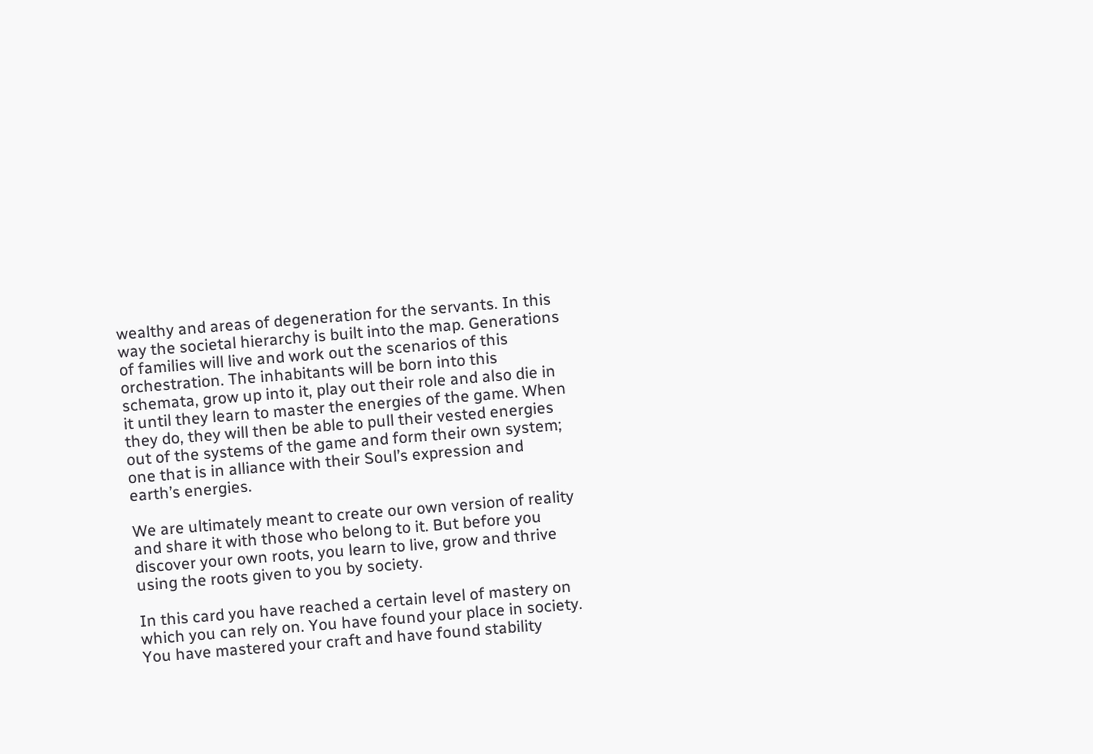wealthy and areas of degeneration for the servants. In this way the societal hierarchy is built into the map. Generations of families will live and work out the scenarios of this orchestration. The inhabitants will be born into this schemata, grow up into it, play out their role and also die in it until they learn to master the energies of the game. When they do, they will then be able to pull their vested energies out of the systems of the game and form their own system; one that is in alliance with their Soul’s expression and earth’s energies.

We are ultimately meant to create our own version of reality and share it with those who belong to it. But before you discover your own roots, you learn to live, grow and thrive using the roots given to you by society.

In this card you have reached a certain level of mastery on which you can rely on. You have found your place in society. You have mastered your craft and have found stability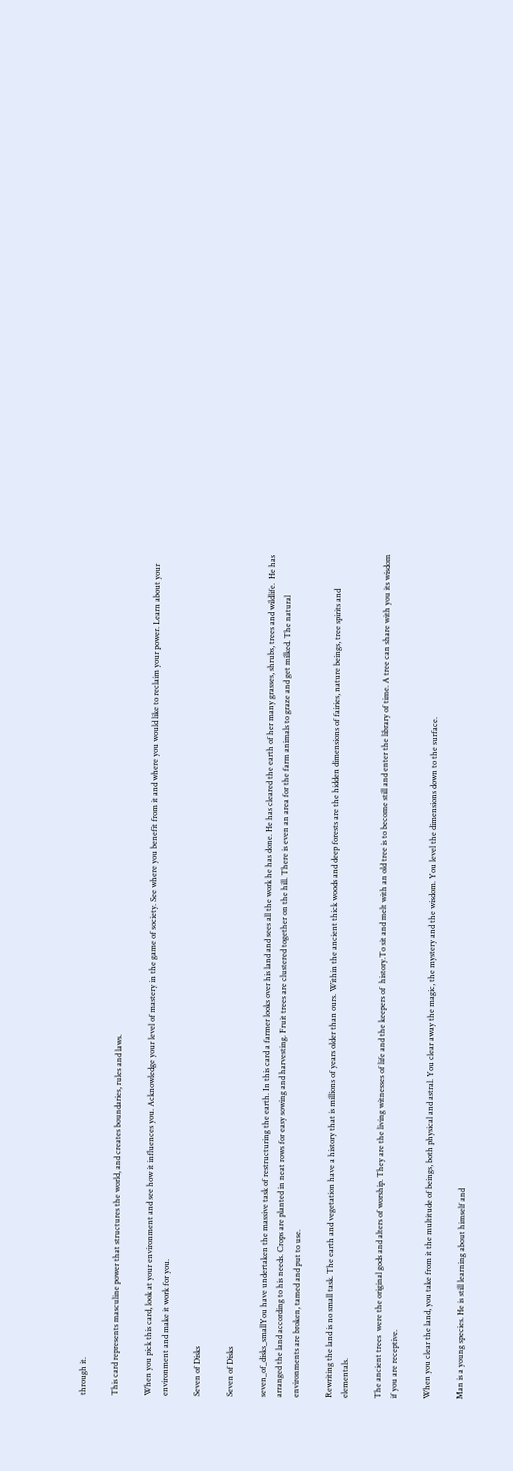through it.

This card represents masculine power that structures the world, and creates boundaries, rules and laws.

When you pick this card, look at your environment and see how it influences you. Acknowledge your level of mastery in the game of society. See where you benefit from it and where you would like to reclaim your power. Learn about your environment and make it work for you.

Seven of Disks

Seven of Disks

seven_of_disks_smallYou have undertaken the massive task of restructuring the earth. In this card a farmer looks over his land and sees all the work he has done. He has cleared the earth of her many grasses, shrubs, trees and wildlife.  He has arranged the land according to his needs. Crops are planted in neat rows for easy sowing and harvesting. Fruit trees are clustered together on the hill. There is even an area for the farm animals to graze and get milked. The natural environments are broken, tamed and put to use.

Rewriting the land is no small task. The earth and vegetation have a history that is millions of years older than ours. Within the ancient thick woods and deep forests are the hidden dimensions of fairies, nature beings, tree spirits and elementals.

The ancient trees  were the original gods and alters of worship. They are the living witnesses of life and the keepers of  history.To sit and melt with an old tree is to become still and enter the library of time. A tree can share with you its wisdom if you are receptive.

When you clear the land, you take from it the multitude of beings, both physical and astral. You clear away the magic, the mystery and the wisdom. You level the dimensions down to the surface.

Man is a young species. He is still learning about himself and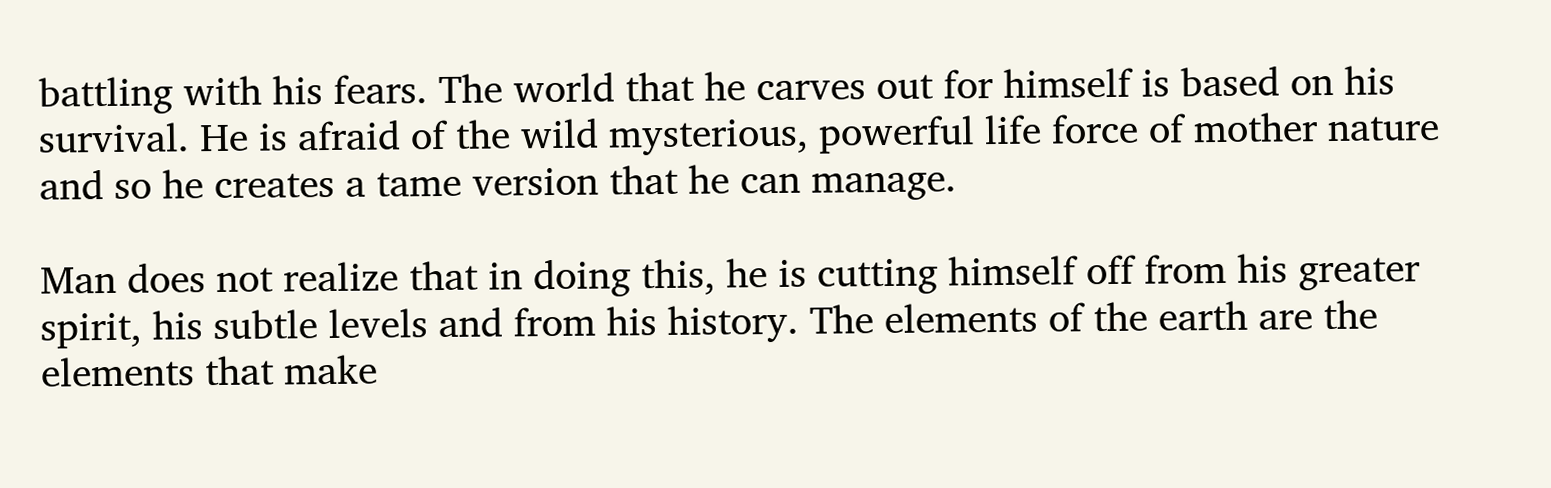battling with his fears. The world that he carves out for himself is based on his survival. He is afraid of the wild mysterious, powerful life force of mother nature and so he creates a tame version that he can manage.

Man does not realize that in doing this, he is cutting himself off from his greater spirit, his subtle levels and from his history. The elements of the earth are the elements that make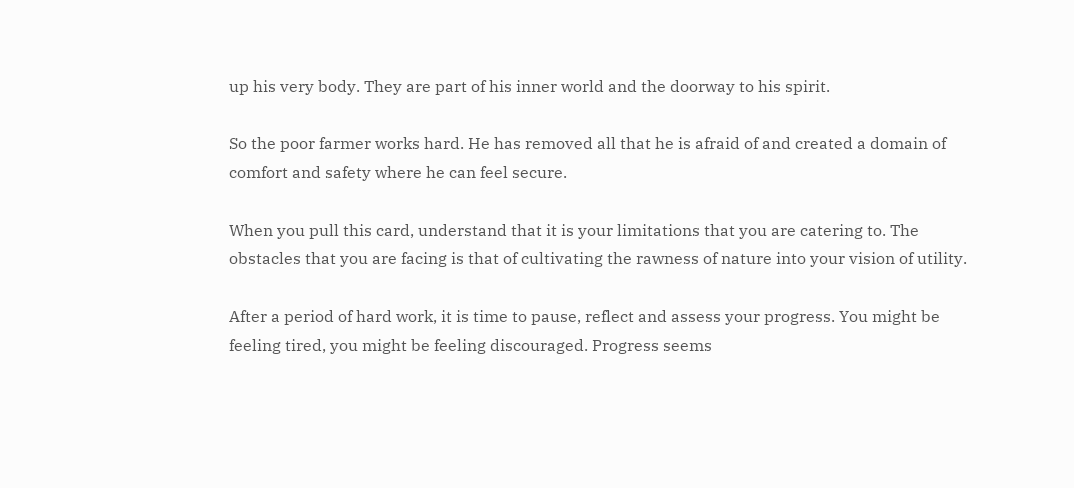up his very body. They are part of his inner world and the doorway to his spirit.

So the poor farmer works hard. He has removed all that he is afraid of and created a domain of comfort and safety where he can feel secure.

When you pull this card, understand that it is your limitations that you are catering to. The obstacles that you are facing is that of cultivating the rawness of nature into your vision of utility.

After a period of hard work, it is time to pause, reflect and assess your progress. You might be feeling tired, you might be feeling discouraged. Progress seems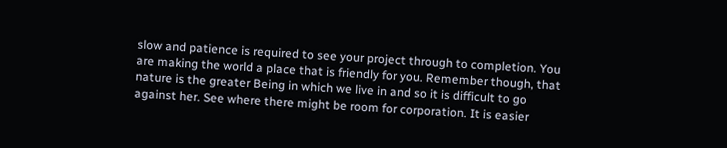slow and patience is required to see your project through to completion. You are making the world a place that is friendly for you. Remember though, that nature is the greater Being in which we live in and so it is difficult to go against her. See where there might be room for corporation. It is easier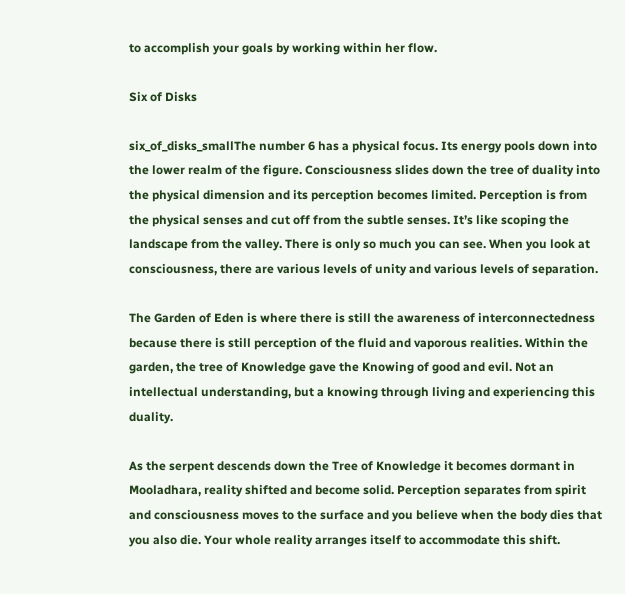to accomplish your goals by working within her flow.

Six of Disks

six_of_disks_smallThe number 6 has a physical focus. Its energy pools down into the lower realm of the figure. Consciousness slides down the tree of duality into the physical dimension and its perception becomes limited. Perception is from the physical senses and cut off from the subtle senses. It’s like scoping the landscape from the valley. There is only so much you can see. When you look at consciousness, there are various levels of unity and various levels of separation.

The Garden of Eden is where there is still the awareness of interconnectedness because there is still perception of the fluid and vaporous realities. Within the garden, the tree of Knowledge gave the Knowing of good and evil. Not an intellectual understanding, but a knowing through living and experiencing this duality.

As the serpent descends down the Tree of Knowledge it becomes dormant in Mooladhara, reality shifted and become solid. Perception separates from spirit and consciousness moves to the surface and you believe when the body dies that you also die. Your whole reality arranges itself to accommodate this shift.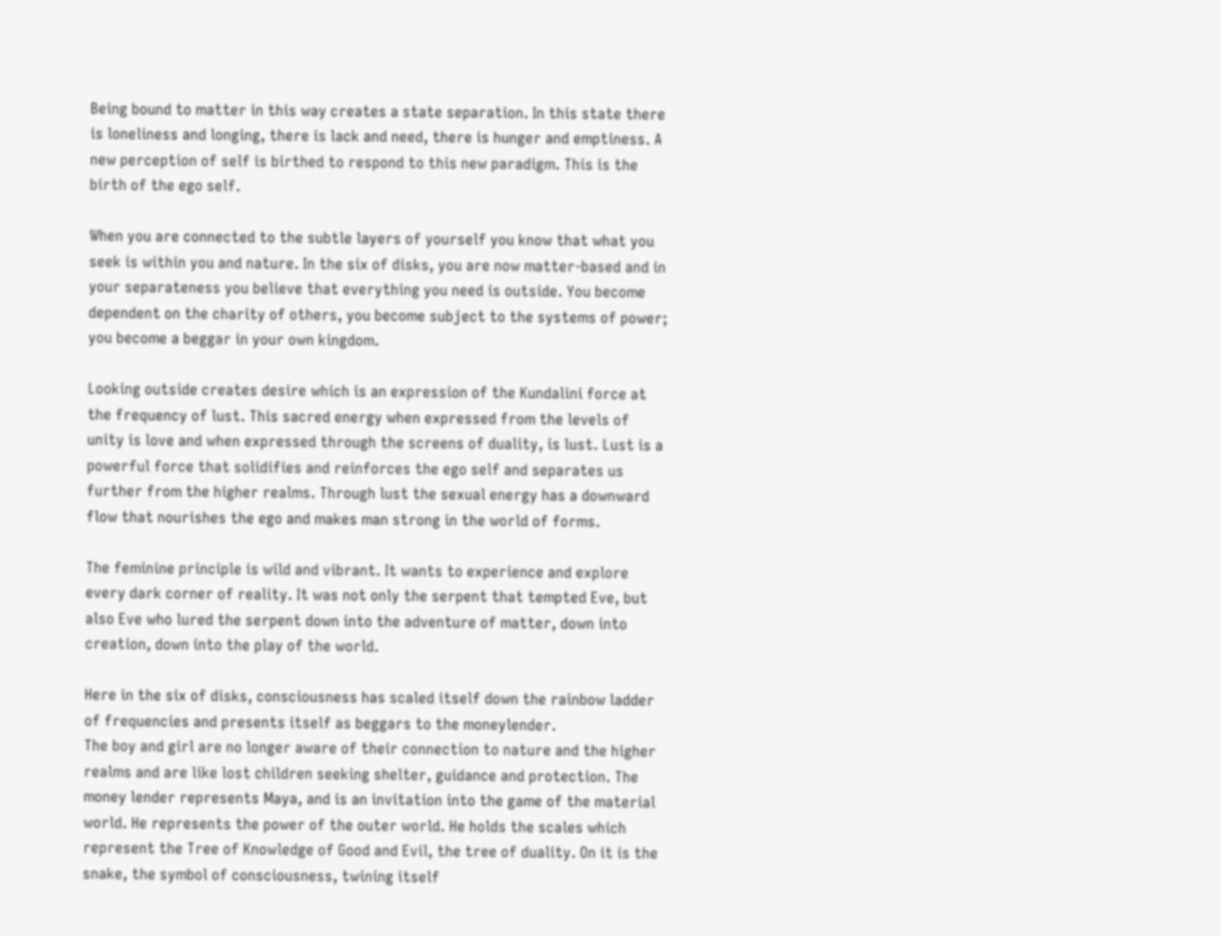Being bound to matter in this way creates a state separation. In this state there is loneliness and longing, there is lack and need, there is hunger and emptiness. A new perception of self is birthed to respond to this new paradigm. This is the birth of the ego self.

When you are connected to the subtle layers of yourself you know that what you seek is within you and nature. In the six of disks, you are now matter-based and in your separateness you believe that everything you need is outside. You become dependent on the charity of others, you become subject to the systems of power; you become a beggar in your own kingdom.

Looking outside creates desire which is an expression of the Kundalini force at the frequency of lust. This sacred energy when expressed from the levels of unity is love and when expressed through the screens of duality, is lust. Lust is a powerful force that solidifies and reinforces the ego self and separates us further from the higher realms. Through lust the sexual energy has a downward flow that nourishes the ego and makes man strong in the world of forms.

The feminine principle is wild and vibrant. It wants to experience and explore every dark corner of reality. It was not only the serpent that tempted Eve, but also Eve who lured the serpent down into the adventure of matter, down into creation, down into the play of the world.

Here in the six of disks, consciousness has scaled itself down the rainbow ladder of frequencies and presents itself as beggars to the moneylender.
The boy and girl are no longer aware of their connection to nature and the higher realms and are like lost children seeking shelter, guidance and protection. The money lender represents Maya, and is an invitation into the game of the material world. He represents the power of the outer world. He holds the scales which represent the Tree of Knowledge of Good and Evil, the tree of duality. On it is the snake, the symbol of consciousness, twining itself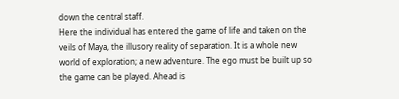down the central staff.
Here the individual has entered the game of life and taken on the veils of Maya, the illusory reality of separation. It is a whole new world of exploration; a new adventure. The ego must be built up so the game can be played. Ahead is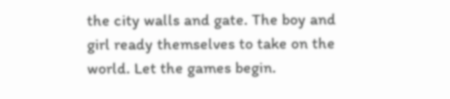the city walls and gate. The boy and girl ready themselves to take on the world. Let the games begin.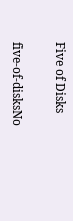Five of Disks

five-of-disksNo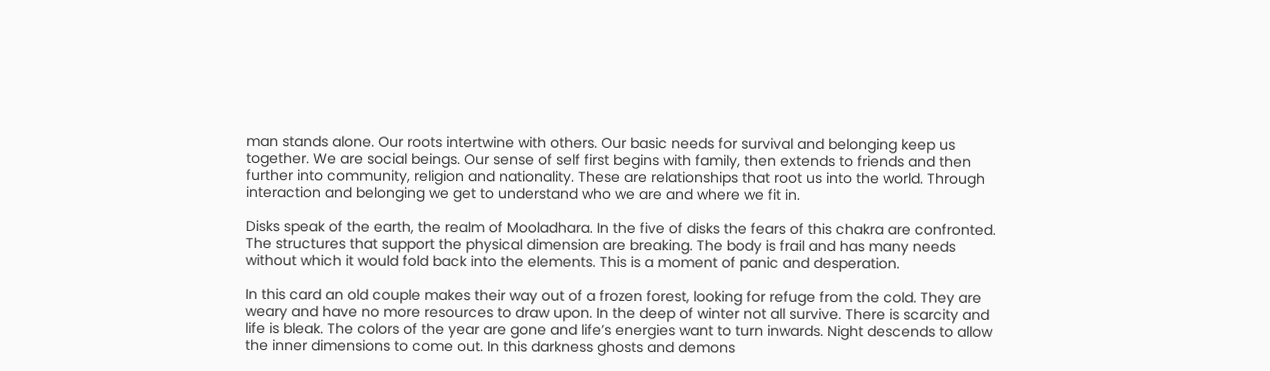man stands alone. Our roots intertwine with others. Our basic needs for survival and belonging keep us together. We are social beings. Our sense of self first begins with family, then extends to friends and then further into community, religion and nationality. These are relationships that root us into the world. Through interaction and belonging we get to understand who we are and where we fit in.

Disks speak of the earth, the realm of Mooladhara. In the five of disks the fears of this chakra are confronted. The structures that support the physical dimension are breaking. The body is frail and has many needs without which it would fold back into the elements. This is a moment of panic and desperation.

In this card an old couple makes their way out of a frozen forest, looking for refuge from the cold. They are weary and have no more resources to draw upon. In the deep of winter not all survive. There is scarcity and life is bleak. The colors of the year are gone and life’s energies want to turn inwards. Night descends to allow the inner dimensions to come out. In this darkness ghosts and demons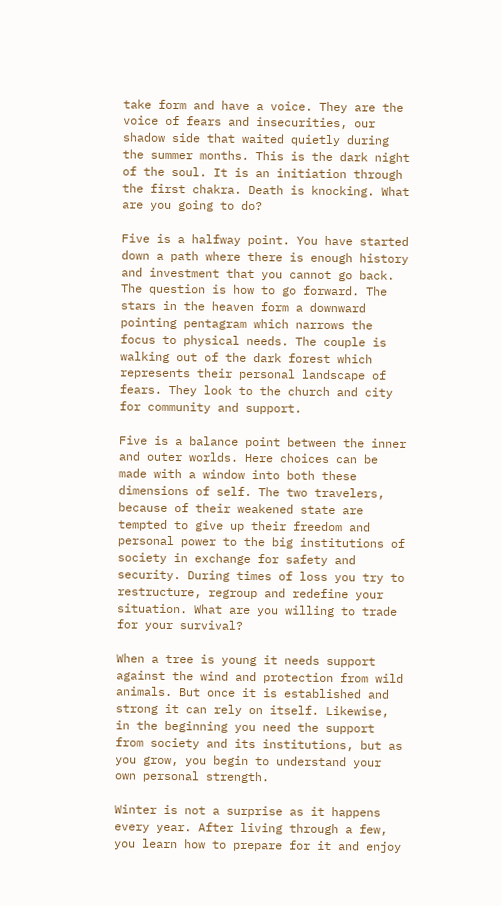take form and have a voice. They are the voice of fears and insecurities, our shadow side that waited quietly during the summer months. This is the dark night of the soul. It is an initiation through the first chakra. Death is knocking. What are you going to do?

Five is a halfway point. You have started down a path where there is enough history and investment that you cannot go back. The question is how to go forward. The stars in the heaven form a downward pointing pentagram which narrows the focus to physical needs. The couple is walking out of the dark forest which represents their personal landscape of fears. They look to the church and city for community and support.

Five is a balance point between the inner and outer worlds. Here choices can be made with a window into both these dimensions of self. The two travelers, because of their weakened state are tempted to give up their freedom and personal power to the big institutions of society in exchange for safety and security. During times of loss you try to restructure, regroup and redefine your situation. What are you willing to trade for your survival?

When a tree is young it needs support against the wind and protection from wild animals. But once it is established and strong it can rely on itself. Likewise, in the beginning you need the support from society and its institutions, but as you grow, you begin to understand your own personal strength.

Winter is not a surprise as it happens every year. After living through a few, you learn how to prepare for it and enjoy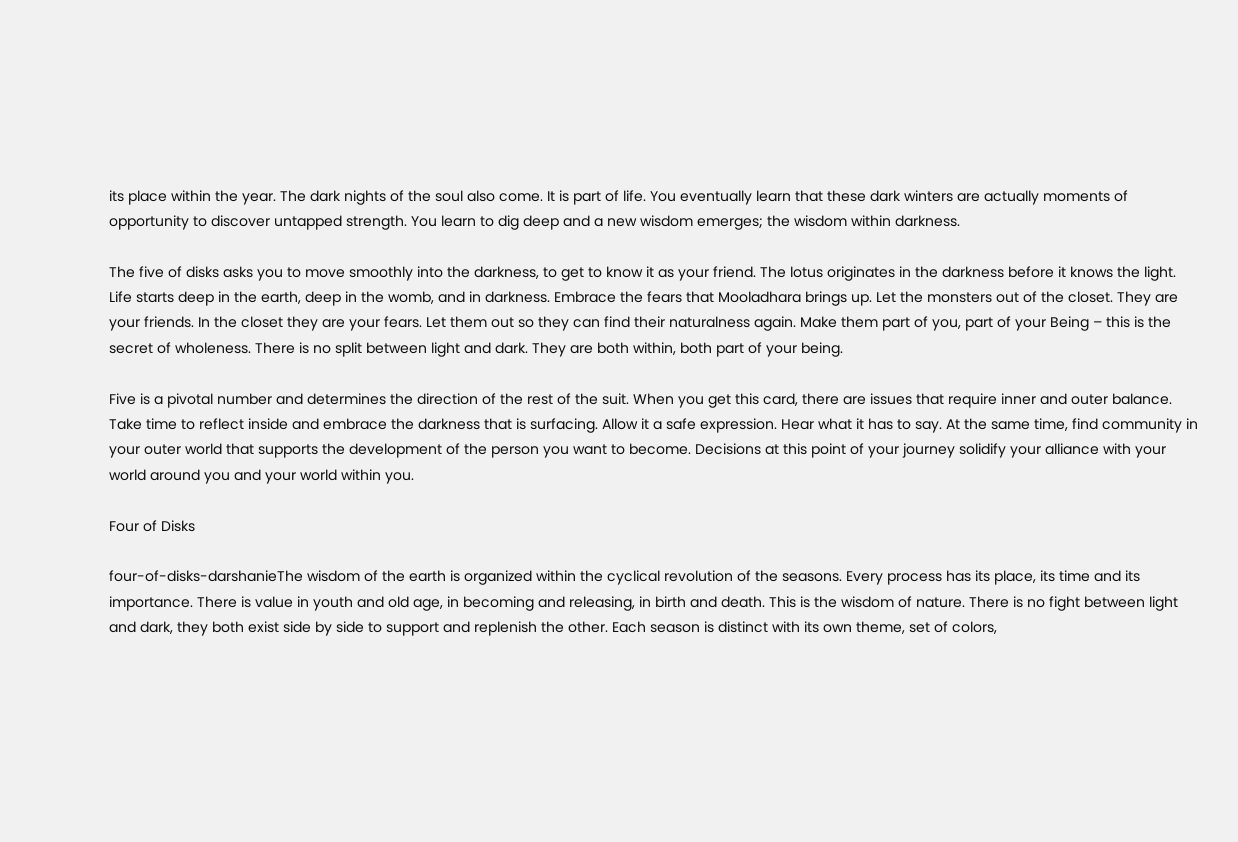its place within the year. The dark nights of the soul also come. It is part of life. You eventually learn that these dark winters are actually moments of opportunity to discover untapped strength. You learn to dig deep and a new wisdom emerges; the wisdom within darkness.

The five of disks asks you to move smoothly into the darkness, to get to know it as your friend. The lotus originates in the darkness before it knows the light. Life starts deep in the earth, deep in the womb, and in darkness. Embrace the fears that Mooladhara brings up. Let the monsters out of the closet. They are your friends. In the closet they are your fears. Let them out so they can find their naturalness again. Make them part of you, part of your Being – this is the secret of wholeness. There is no split between light and dark. They are both within, both part of your being.

Five is a pivotal number and determines the direction of the rest of the suit. When you get this card, there are issues that require inner and outer balance. Take time to reflect inside and embrace the darkness that is surfacing. Allow it a safe expression. Hear what it has to say. At the same time, find community in your outer world that supports the development of the person you want to become. Decisions at this point of your journey solidify your alliance with your world around you and your world within you.

Four of Disks

four-of-disks-darshanieThe wisdom of the earth is organized within the cyclical revolution of the seasons. Every process has its place, its time and its importance. There is value in youth and old age, in becoming and releasing, in birth and death. This is the wisdom of nature. There is no fight between light and dark, they both exist side by side to support and replenish the other. Each season is distinct with its own theme, set of colors,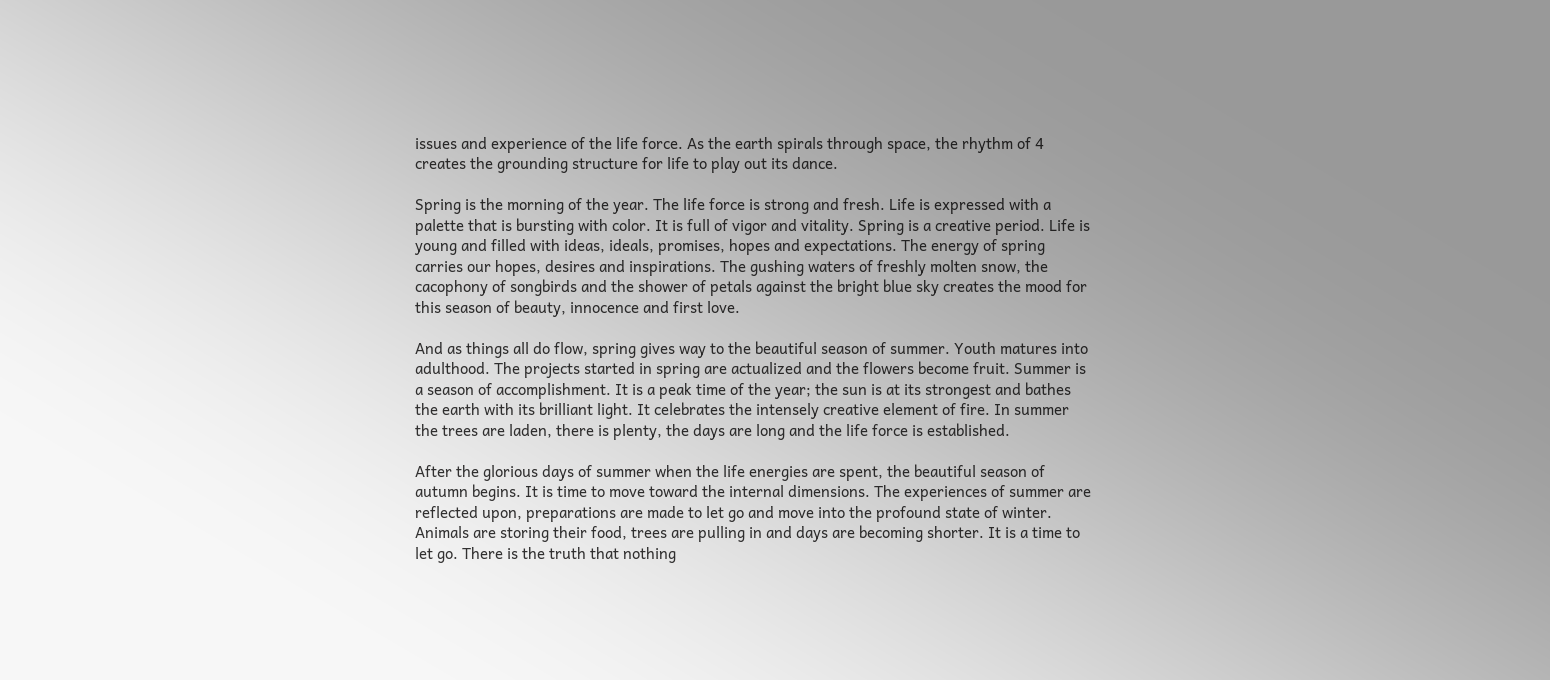issues and experience of the life force. As the earth spirals through space, the rhythm of 4 creates the grounding structure for life to play out its dance.

Spring is the morning of the year. The life force is strong and fresh. Life is expressed with a palette that is bursting with color. It is full of vigor and vitality. Spring is a creative period. Life is young and filled with ideas, ideals, promises, hopes and expectations. The energy of spring carries our hopes, desires and inspirations. The gushing waters of freshly molten snow, the cacophony of songbirds and the shower of petals against the bright blue sky creates the mood for this season of beauty, innocence and first love.

And as things all do flow, spring gives way to the beautiful season of summer. Youth matures into adulthood. The projects started in spring are actualized and the flowers become fruit. Summer is a season of accomplishment. It is a peak time of the year; the sun is at its strongest and bathes the earth with its brilliant light. It celebrates the intensely creative element of fire. In summer the trees are laden, there is plenty, the days are long and the life force is established.

After the glorious days of summer when the life energies are spent, the beautiful season of autumn begins. It is time to move toward the internal dimensions. The experiences of summer are reflected upon, preparations are made to let go and move into the profound state of winter. Animals are storing their food, trees are pulling in and days are becoming shorter. It is a time to let go. There is the truth that nothing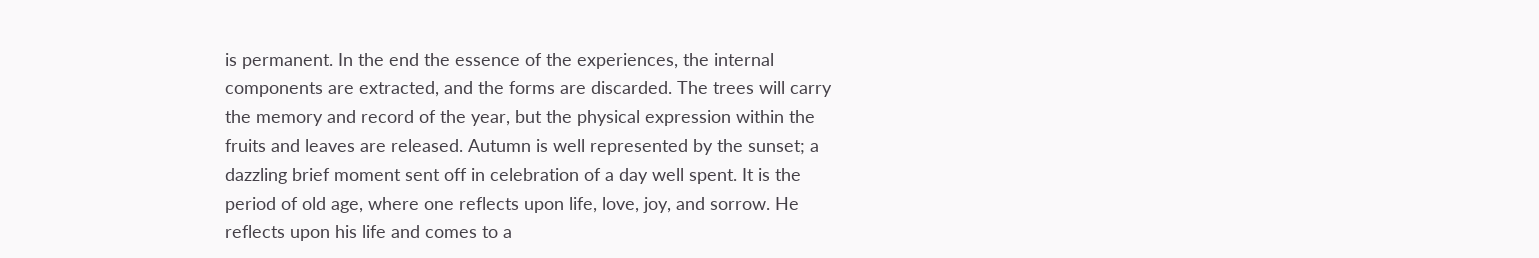is permanent. In the end the essence of the experiences, the internal components are extracted, and the forms are discarded. The trees will carry the memory and record of the year, but the physical expression within the fruits and leaves are released. Autumn is well represented by the sunset; a dazzling brief moment sent off in celebration of a day well spent. It is the period of old age, where one reflects upon life, love, joy, and sorrow. He reflects upon his life and comes to a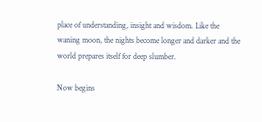place of understanding, insight and wisdom. Like the waning moon, the nights become longer and darker and the world prepares itself for deep slumber.

Now begins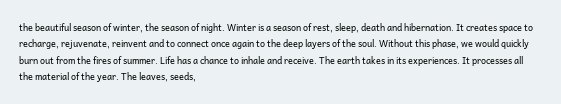the beautiful season of winter, the season of night. Winter is a season of rest, sleep, death and hibernation. It creates space to recharge, rejuvenate, reinvent and to connect once again to the deep layers of the soul. Without this phase, we would quickly burn out from the fires of summer. Life has a chance to inhale and receive. The earth takes in its experiences. It processes all the material of the year. The leaves, seeds,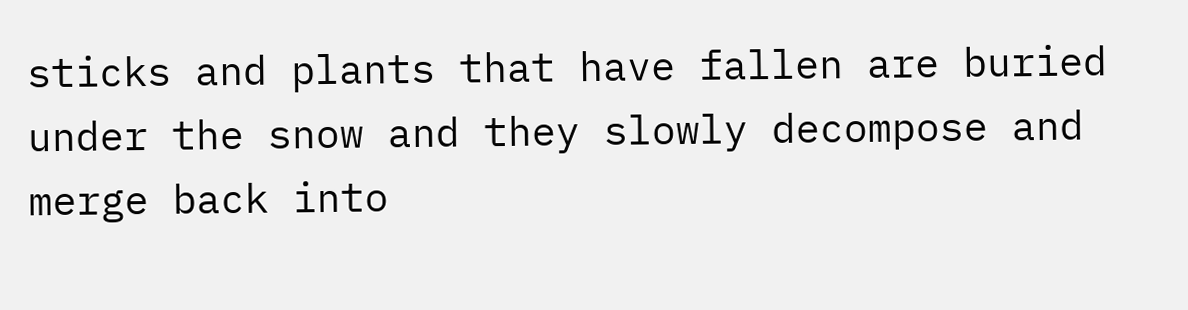sticks and plants that have fallen are buried under the snow and they slowly decompose and merge back into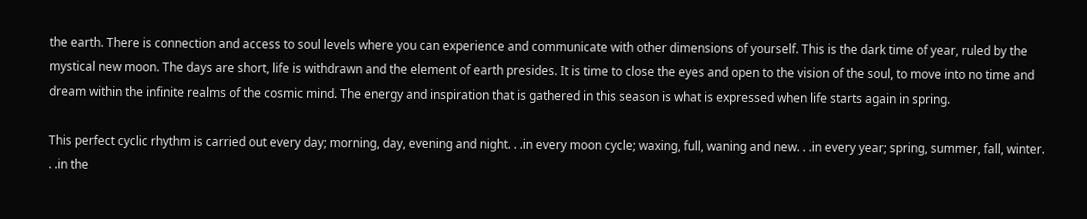the earth. There is connection and access to soul levels where you can experience and communicate with other dimensions of yourself. This is the dark time of year, ruled by the mystical new moon. The days are short, life is withdrawn and the element of earth presides. It is time to close the eyes and open to the vision of the soul, to move into no time and dream within the infinite realms of the cosmic mind. The energy and inspiration that is gathered in this season is what is expressed when life starts again in spring.

This perfect cyclic rhythm is carried out every day; morning, day, evening and night. . .in every moon cycle; waxing, full, waning and new. . .in every year; spring, summer, fall, winter. . .in the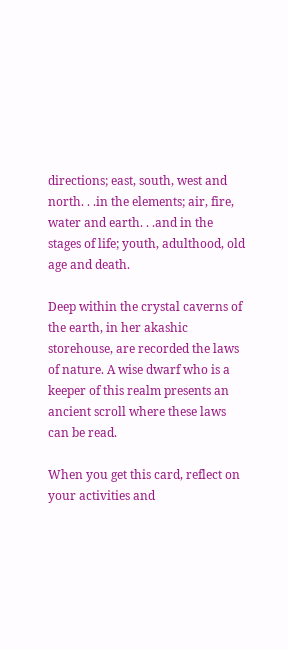directions; east, south, west and north. . .in the elements; air, fire, water and earth. . .and in the stages of life; youth, adulthood, old age and death.

Deep within the crystal caverns of the earth, in her akashic storehouse, are recorded the laws of nature. A wise dwarf who is a keeper of this realm presents an ancient scroll where these laws can be read.

When you get this card, reflect on your activities and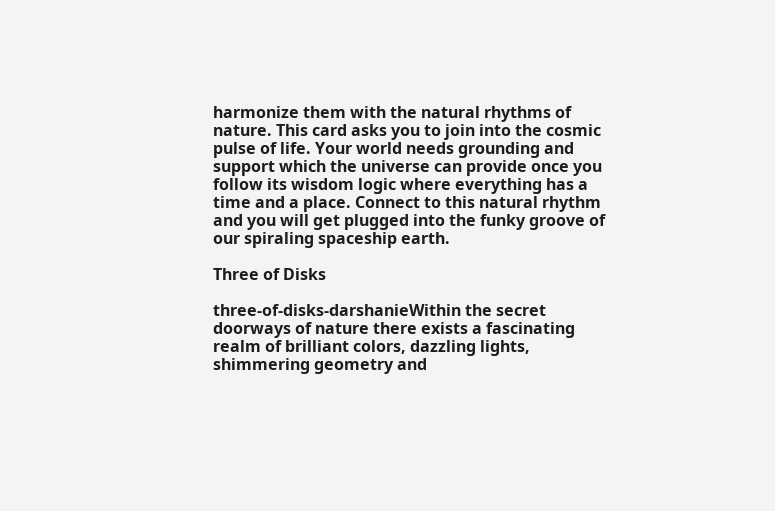harmonize them with the natural rhythms of nature. This card asks you to join into the cosmic pulse of life. Your world needs grounding and support which the universe can provide once you follow its wisdom logic where everything has a time and a place. Connect to this natural rhythm and you will get plugged into the funky groove of our spiraling spaceship earth.

Three of Disks

three-of-disks-darshanieWithin the secret doorways of nature there exists a fascinating realm of brilliant colors, dazzling lights, shimmering geometry and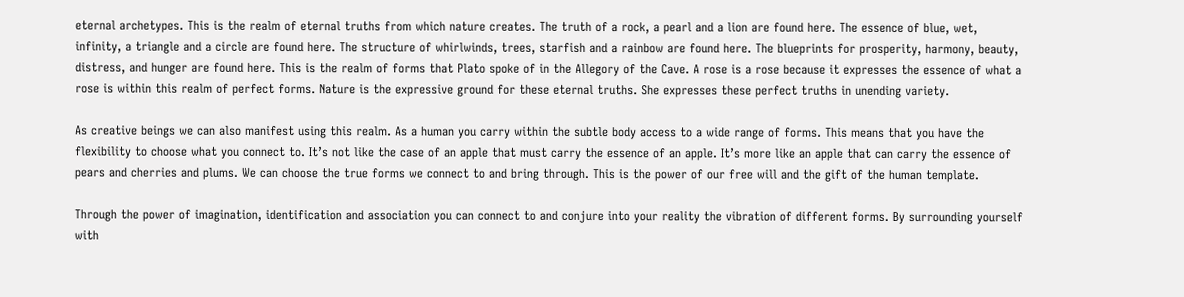eternal archetypes. This is the realm of eternal truths from which nature creates. The truth of a rock, a pearl and a lion are found here. The essence of blue, wet, infinity, a triangle and a circle are found here. The structure of whirlwinds, trees, starfish and a rainbow are found here. The blueprints for prosperity, harmony, beauty, distress, and hunger are found here. This is the realm of forms that Plato spoke of in the Allegory of the Cave. A rose is a rose because it expresses the essence of what a rose is within this realm of perfect forms. Nature is the expressive ground for these eternal truths. She expresses these perfect truths in unending variety.

As creative beings we can also manifest using this realm. As a human you carry within the subtle body access to a wide range of forms. This means that you have the flexibility to choose what you connect to. It’s not like the case of an apple that must carry the essence of an apple. It’s more like an apple that can carry the essence of pears and cherries and plums. We can choose the true forms we connect to and bring through. This is the power of our free will and the gift of the human template.

Through the power of imagination, identification and association you can connect to and conjure into your reality the vibration of different forms. By surrounding yourself with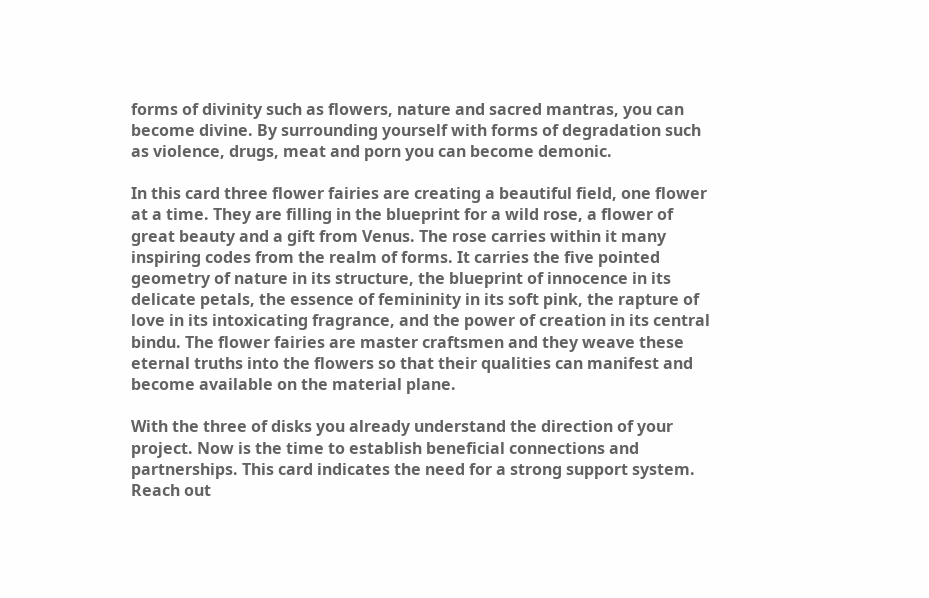forms of divinity such as flowers, nature and sacred mantras, you can become divine. By surrounding yourself with forms of degradation such as violence, drugs, meat and porn you can become demonic.

In this card three flower fairies are creating a beautiful field, one flower at a time. They are filling in the blueprint for a wild rose, a flower of great beauty and a gift from Venus. The rose carries within it many inspiring codes from the realm of forms. It carries the five pointed geometry of nature in its structure, the blueprint of innocence in its delicate petals, the essence of femininity in its soft pink, the rapture of love in its intoxicating fragrance, and the power of creation in its central bindu. The flower fairies are master craftsmen and they weave these eternal truths into the flowers so that their qualities can manifest and become available on the material plane.

With the three of disks you already understand the direction of your project. Now is the time to establish beneficial connections and partnerships. This card indicates the need for a strong support system. Reach out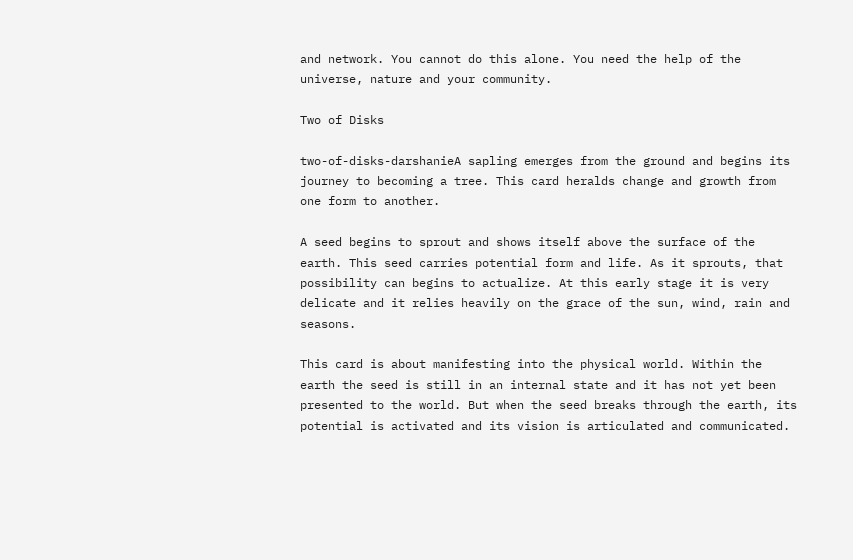and network. You cannot do this alone. You need the help of the universe, nature and your community.

Two of Disks

two-of-disks-darshanieA sapling emerges from the ground and begins its journey to becoming a tree. This card heralds change and growth from one form to another.

A seed begins to sprout and shows itself above the surface of the earth. This seed carries potential form and life. As it sprouts, that possibility can begins to actualize. At this early stage it is very delicate and it relies heavily on the grace of the sun, wind, rain and seasons.

This card is about manifesting into the physical world. Within the earth the seed is still in an internal state and it has not yet been presented to the world. But when the seed breaks through the earth, its potential is activated and its vision is articulated and communicated.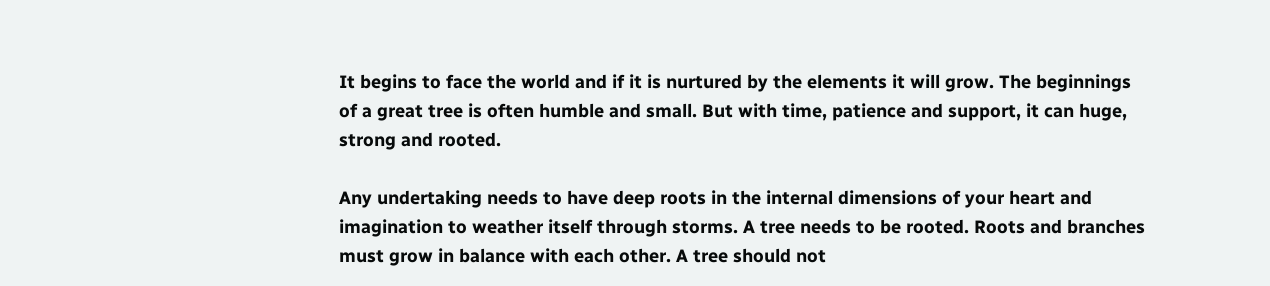It begins to face the world and if it is nurtured by the elements it will grow. The beginnings of a great tree is often humble and small. But with time, patience and support, it can huge, strong and rooted.

Any undertaking needs to have deep roots in the internal dimensions of your heart and imagination to weather itself through storms. A tree needs to be rooted. Roots and branches must grow in balance with each other. A tree should not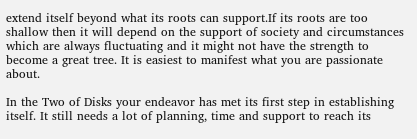extend itself beyond what its roots can support.If its roots are too shallow then it will depend on the support of society and circumstances which are always fluctuating and it might not have the strength to become a great tree. It is easiest to manifest what you are passionate about.

In the Two of Disks your endeavor has met its first step in establishing itself. It still needs a lot of planning, time and support to reach its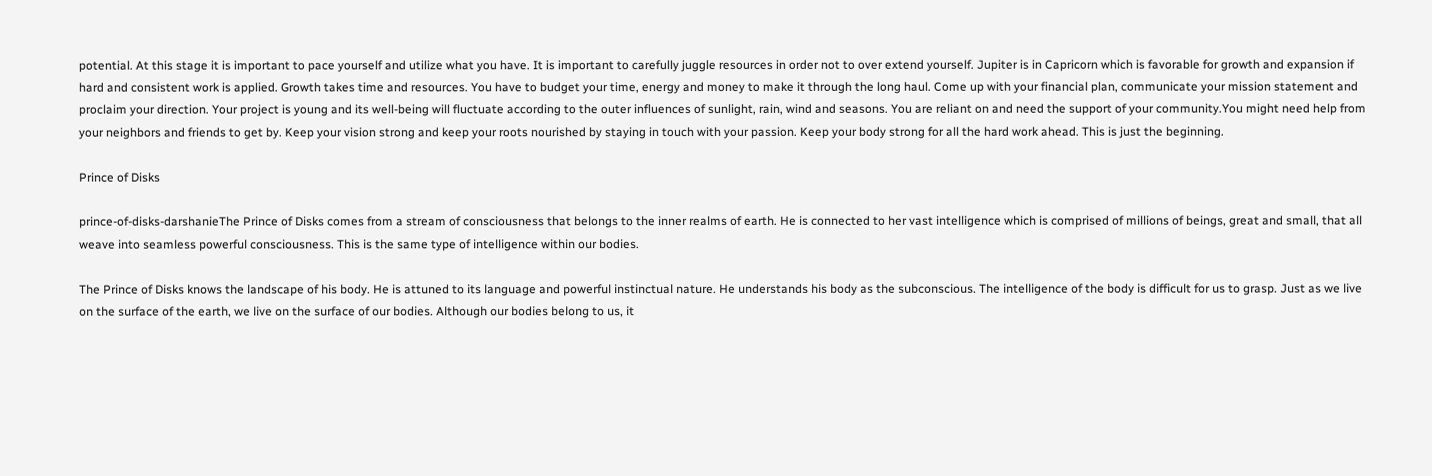potential. At this stage it is important to pace yourself and utilize what you have. It is important to carefully juggle resources in order not to over extend yourself. Jupiter is in Capricorn which is favorable for growth and expansion if hard and consistent work is applied. Growth takes time and resources. You have to budget your time, energy and money to make it through the long haul. Come up with your financial plan, communicate your mission statement and proclaim your direction. Your project is young and its well-being will fluctuate according to the outer influences of sunlight, rain, wind and seasons. You are reliant on and need the support of your community.You might need help from your neighbors and friends to get by. Keep your vision strong and keep your roots nourished by staying in touch with your passion. Keep your body strong for all the hard work ahead. This is just the beginning.

Prince of Disks

prince-of-disks-darshanieThe Prince of Disks comes from a stream of consciousness that belongs to the inner realms of earth. He is connected to her vast intelligence which is comprised of millions of beings, great and small, that all weave into seamless powerful consciousness. This is the same type of intelligence within our bodies.

The Prince of Disks knows the landscape of his body. He is attuned to its language and powerful instinctual nature. He understands his body as the subconscious. The intelligence of the body is difficult for us to grasp. Just as we live on the surface of the earth, we live on the surface of our bodies. Although our bodies belong to us, it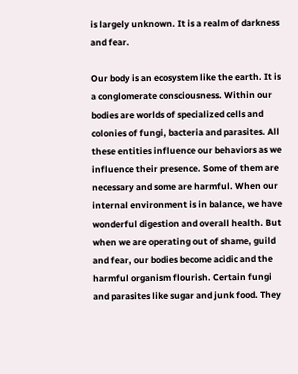is largely unknown. It is a realm of darkness and fear.

Our body is an ecosystem like the earth. It is a conglomerate consciousness. Within our bodies are worlds of specialized cells and colonies of fungi, bacteria and parasites. All these entities influence our behaviors as we influence their presence. Some of them are necessary and some are harmful. When our internal environment is in balance, we have wonderful digestion and overall health. But when we are operating out of shame, guild and fear, our bodies become acidic and the harmful organism flourish. Certain fungi and parasites like sugar and junk food. They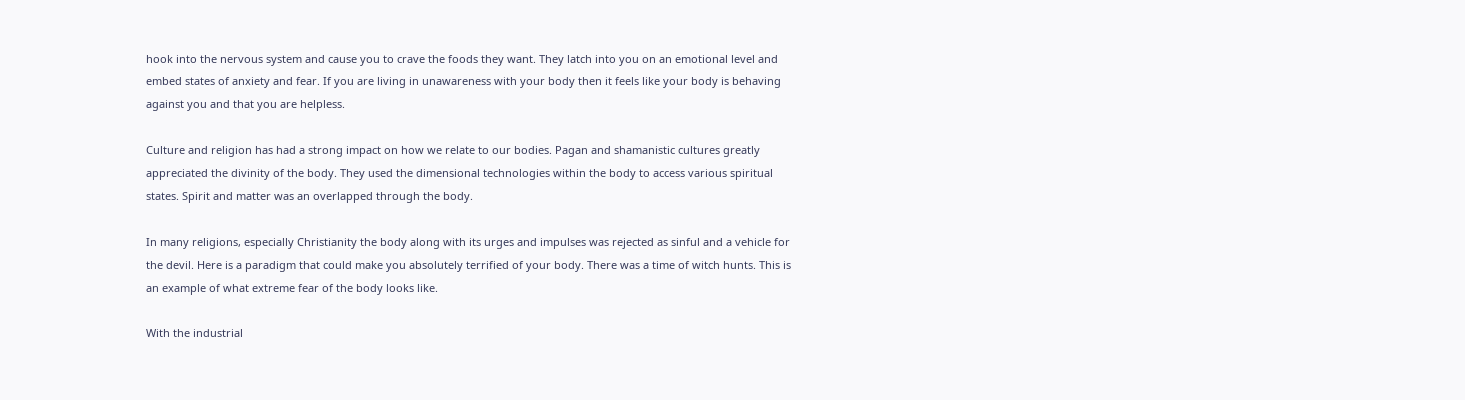hook into the nervous system and cause you to crave the foods they want. They latch into you on an emotional level and embed states of anxiety and fear. If you are living in unawareness with your body then it feels like your body is behaving against you and that you are helpless.

Culture and religion has had a strong impact on how we relate to our bodies. Pagan and shamanistic cultures greatly appreciated the divinity of the body. They used the dimensional technologies within the body to access various spiritual states. Spirit and matter was an overlapped through the body.

In many religions, especially Christianity the body along with its urges and impulses was rejected as sinful and a vehicle for the devil. Here is a paradigm that could make you absolutely terrified of your body. There was a time of witch hunts. This is an example of what extreme fear of the body looks like.

With the industrial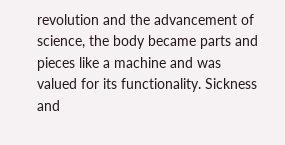revolution and the advancement of science, the body became parts and pieces like a machine and was valued for its functionality. Sickness and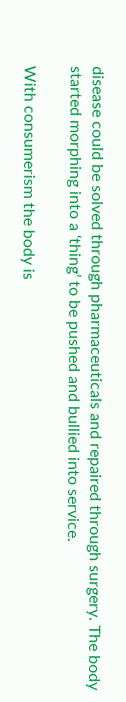disease could be solved through pharmaceuticals and repaired through surgery. The body started morphing into a ‘thing’ to be pushed and bullied into service.

With consumerism the body is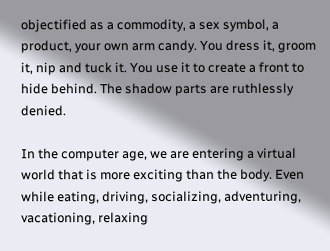objectified as a commodity, a sex symbol, a product, your own arm candy. You dress it, groom it, nip and tuck it. You use it to create a front to hide behind. The shadow parts are ruthlessly denied.

In the computer age, we are entering a virtual world that is more exciting than the body. Even while eating, driving, socializing, adventuring, vacationing, relaxing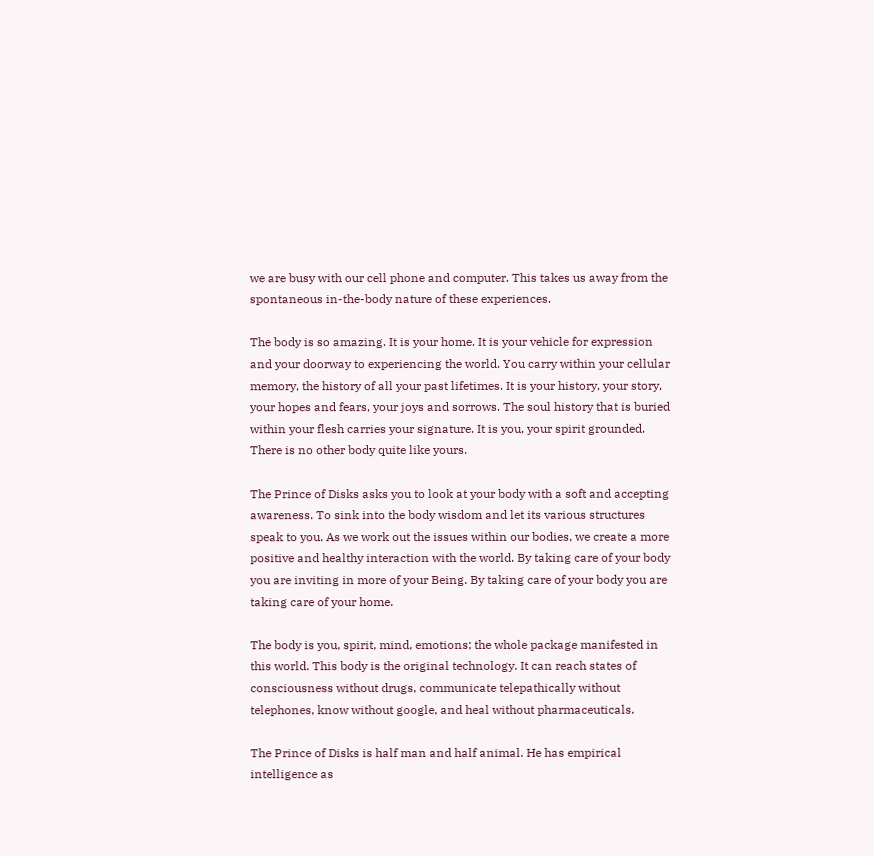we are busy with our cell phone and computer. This takes us away from the spontaneous in-the-body nature of these experiences.

The body is so amazing. It is your home. It is your vehicle for expression and your doorway to experiencing the world. You carry within your cellular memory, the history of all your past lifetimes. It is your history, your story, your hopes and fears, your joys and sorrows. The soul history that is buried within your flesh carries your signature. It is you, your spirit grounded. There is no other body quite like yours.

The Prince of Disks asks you to look at your body with a soft and accepting awareness. To sink into the body wisdom and let its various structures speak to you. As we work out the issues within our bodies, we create a more positive and healthy interaction with the world. By taking care of your body you are inviting in more of your Being. By taking care of your body you are taking care of your home.

The body is you, spirit, mind, emotions; the whole package manifested in this world. This body is the original technology. It can reach states of consciousness without drugs, communicate telepathically without telephones, know without google, and heal without pharmaceuticals.

The Prince of Disks is half man and half animal. He has empirical intelligence as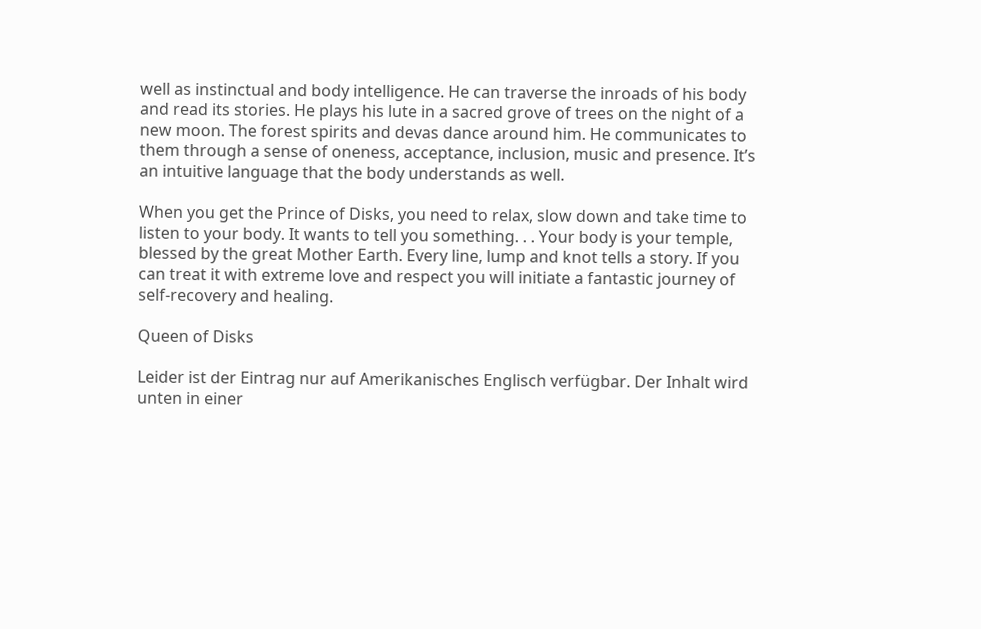well as instinctual and body intelligence. He can traverse the inroads of his body and read its stories. He plays his lute in a sacred grove of trees on the night of a new moon. The forest spirits and devas dance around him. He communicates to them through a sense of oneness, acceptance, inclusion, music and presence. It’s an intuitive language that the body understands as well.

When you get the Prince of Disks, you need to relax, slow down and take time to listen to your body. It wants to tell you something. . . Your body is your temple, blessed by the great Mother Earth. Every line, lump and knot tells a story. If you can treat it with extreme love and respect you will initiate a fantastic journey of self-recovery and healing.

Queen of Disks

Leider ist der Eintrag nur auf Amerikanisches Englisch verfügbar. Der Inhalt wird unten in einer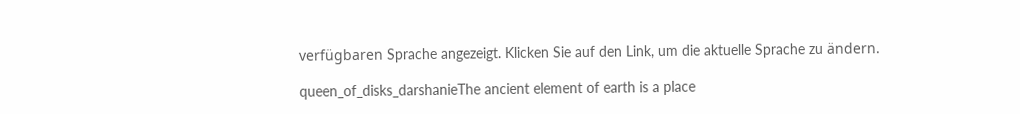verfügbaren Sprache angezeigt. Klicken Sie auf den Link, um die aktuelle Sprache zu ändern.

queen_of_disks_darshanieThe ancient element of earth is a place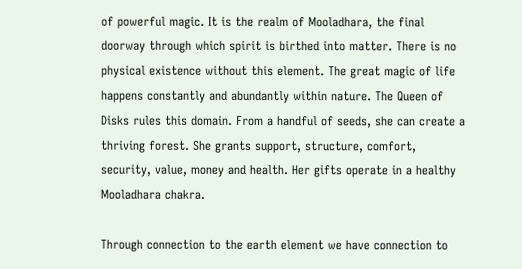of powerful magic. It is the realm of Mooladhara, the final doorway through which spirit is birthed into matter. There is no physical existence without this element. The great magic of life happens constantly and abundantly within nature. The Queen of Disks rules this domain. From a handful of seeds, she can create a thriving forest. She grants support, structure, comfort, security, value, money and health. Her gifts operate in a healthy Mooladhara chakra.

Through connection to the earth element we have connection to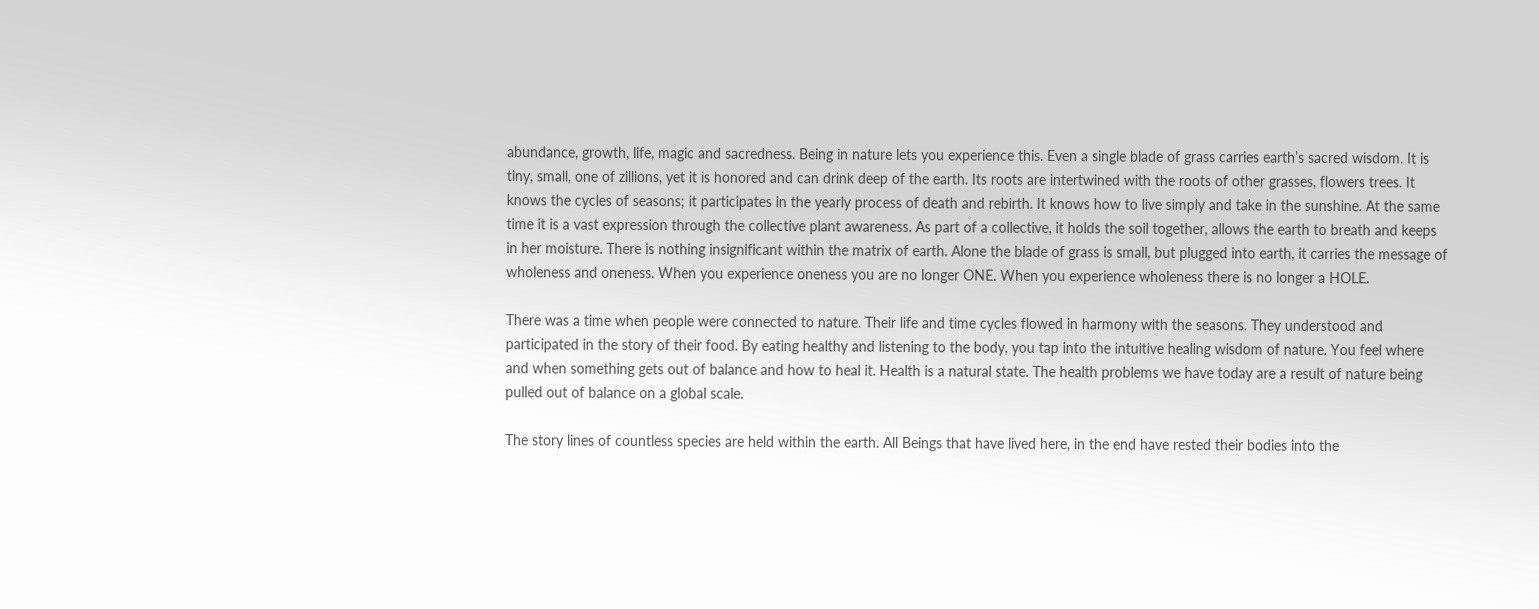abundance, growth, life, magic and sacredness. Being in nature lets you experience this. Even a single blade of grass carries earth’s sacred wisdom. It is tiny, small, one of zillions, yet it is honored and can drink deep of the earth. Its roots are intertwined with the roots of other grasses, flowers trees. It knows the cycles of seasons; it participates in the yearly process of death and rebirth. It knows how to live simply and take in the sunshine. At the same time it is a vast expression through the collective plant awareness. As part of a collective, it holds the soil together, allows the earth to breath and keeps in her moisture. There is nothing insignificant within the matrix of earth. Alone the blade of grass is small, but plugged into earth, it carries the message of wholeness and oneness. When you experience oneness you are no longer ONE. When you experience wholeness there is no longer a HOLE.

There was a time when people were connected to nature. Their life and time cycles flowed in harmony with the seasons. They understood and participated in the story of their food. By eating healthy and listening to the body, you tap into the intuitive healing wisdom of nature. You feel where and when something gets out of balance and how to heal it. Health is a natural state. The health problems we have today are a result of nature being pulled out of balance on a global scale.

The story lines of countless species are held within the earth. All Beings that have lived here, in the end have rested their bodies into the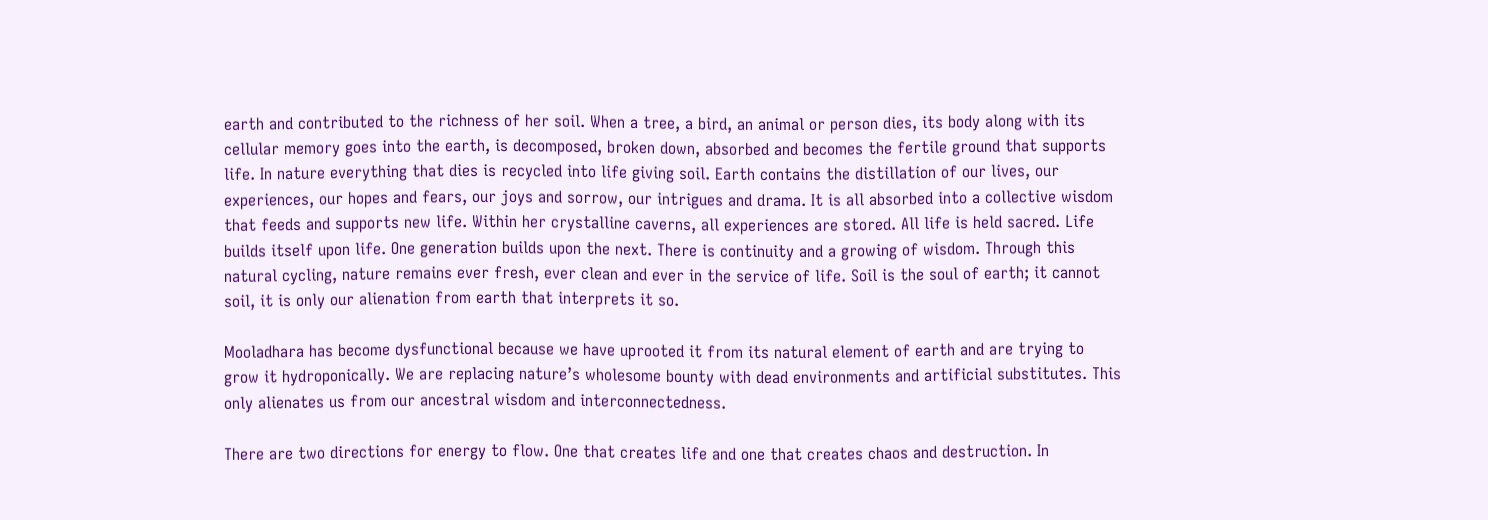earth and contributed to the richness of her soil. When a tree, a bird, an animal or person dies, its body along with its cellular memory goes into the earth, is decomposed, broken down, absorbed and becomes the fertile ground that supports life. In nature everything that dies is recycled into life giving soil. Earth contains the distillation of our lives, our experiences, our hopes and fears, our joys and sorrow, our intrigues and drama. It is all absorbed into a collective wisdom that feeds and supports new life. Within her crystalline caverns, all experiences are stored. All life is held sacred. Life builds itself upon life. One generation builds upon the next. There is continuity and a growing of wisdom. Through this natural cycling, nature remains ever fresh, ever clean and ever in the service of life. Soil is the soul of earth; it cannot soil, it is only our alienation from earth that interprets it so.

Mooladhara has become dysfunctional because we have uprooted it from its natural element of earth and are trying to grow it hydroponically. We are replacing nature’s wholesome bounty with dead environments and artificial substitutes. This only alienates us from our ancestral wisdom and interconnectedness.

There are two directions for energy to flow. One that creates life and one that creates chaos and destruction. In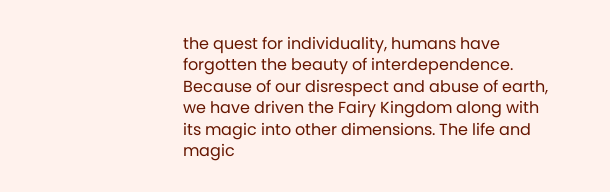the quest for individuality, humans have forgotten the beauty of interdependence. Because of our disrespect and abuse of earth, we have driven the Fairy Kingdom along with its magic into other dimensions. The life and magic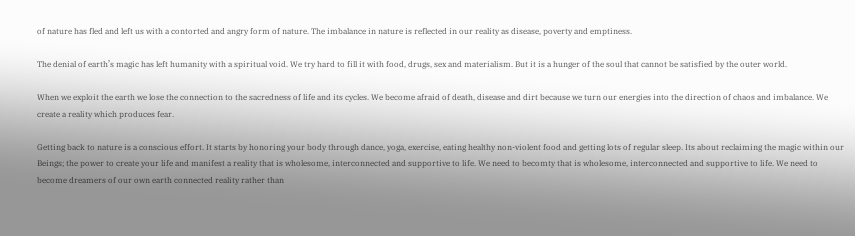of nature has fled and left us with a contorted and angry form of nature. The imbalance in nature is reflected in our reality as disease, poverty and emptiness.

The denial of earth’s magic has left humanity with a spiritual void. We try hard to fill it with food, drugs, sex and materialism. But it is a hunger of the soul that cannot be satisfied by the outer world.

When we exploit the earth we lose the connection to the sacredness of life and its cycles. We become afraid of death, disease and dirt because we turn our energies into the direction of chaos and imbalance. We create a reality which produces fear.

Getting back to nature is a conscious effort. It starts by honoring your body through dance, yoga, exercise, eating healthy non-violent food and getting lots of regular sleep. Its about reclaiming the magic within our Beings; the power to create your life and manifest a reality that is wholesome, interconnected and supportive to life. We need to becomty that is wholesome, interconnected and supportive to life. We need to become dreamers of our own earth connected reality rather than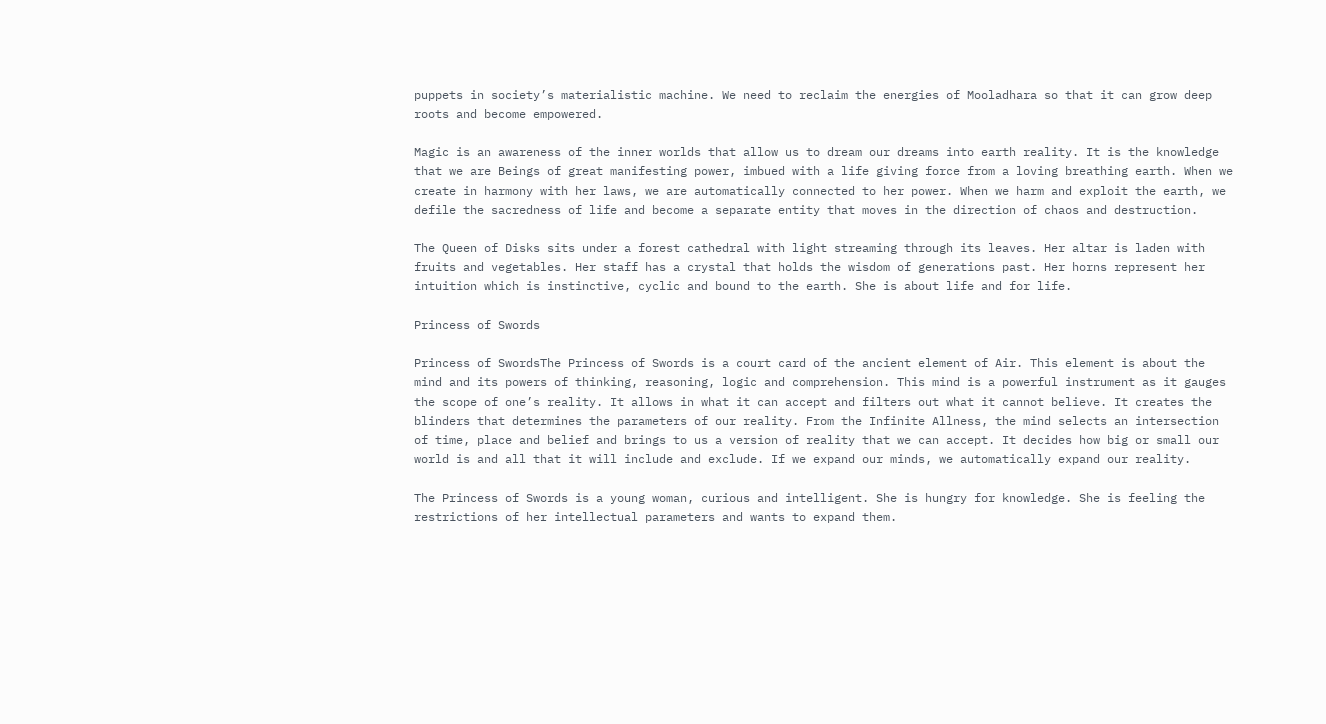puppets in society’s materialistic machine. We need to reclaim the energies of Mooladhara so that it can grow deep roots and become empowered.

Magic is an awareness of the inner worlds that allow us to dream our dreams into earth reality. It is the knowledge that we are Beings of great manifesting power, imbued with a life giving force from a loving breathing earth. When we create in harmony with her laws, we are automatically connected to her power. When we harm and exploit the earth, we defile the sacredness of life and become a separate entity that moves in the direction of chaos and destruction.

The Queen of Disks sits under a forest cathedral with light streaming through its leaves. Her altar is laden with fruits and vegetables. Her staff has a crystal that holds the wisdom of generations past. Her horns represent her intuition which is instinctive, cyclic and bound to the earth. She is about life and for life.

Princess of Swords

Princess of SwordsThe Princess of Swords is a court card of the ancient element of Air. This element is about the mind and its powers of thinking, reasoning, logic and comprehension. This mind is a powerful instrument as it gauges the scope of one’s reality. It allows in what it can accept and filters out what it cannot believe. It creates the blinders that determines the parameters of our reality. From the Infinite Allness, the mind selects an intersection of time, place and belief and brings to us a version of reality that we can accept. It decides how big or small our world is and all that it will include and exclude. If we expand our minds, we automatically expand our reality.

The Princess of Swords is a young woman, curious and intelligent. She is hungry for knowledge. She is feeling the restrictions of her intellectual parameters and wants to expand them.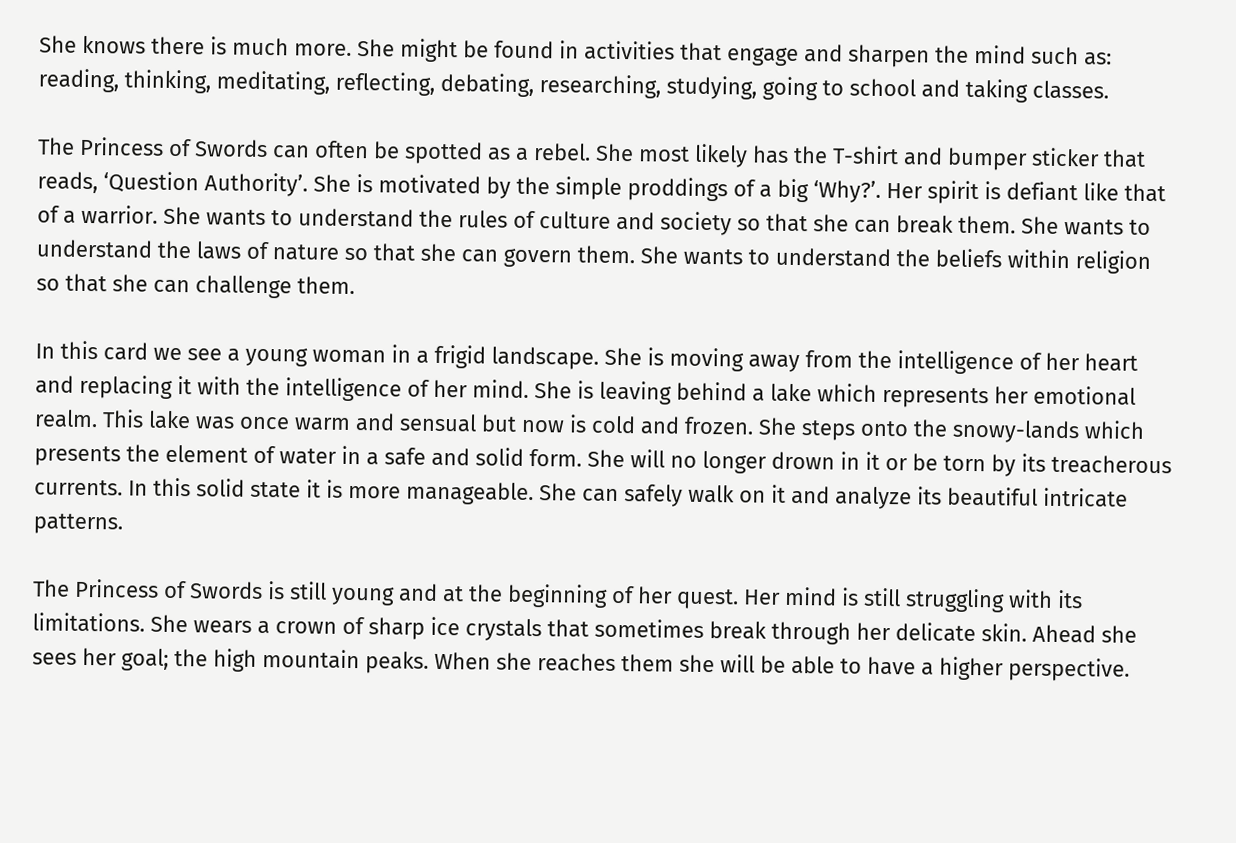She knows there is much more. She might be found in activities that engage and sharpen the mind such as: reading, thinking, meditating, reflecting, debating, researching, studying, going to school and taking classes.

The Princess of Swords can often be spotted as a rebel. She most likely has the T-shirt and bumper sticker that reads, ‘Question Authority’. She is motivated by the simple proddings of a big ‘Why?’. Her spirit is defiant like that of a warrior. She wants to understand the rules of culture and society so that she can break them. She wants to understand the laws of nature so that she can govern them. She wants to understand the beliefs within religion so that she can challenge them.

In this card we see a young woman in a frigid landscape. She is moving away from the intelligence of her heart and replacing it with the intelligence of her mind. She is leaving behind a lake which represents her emotional realm. This lake was once warm and sensual but now is cold and frozen. She steps onto the snowy-lands which presents the element of water in a safe and solid form. She will no longer drown in it or be torn by its treacherous currents. In this solid state it is more manageable. She can safely walk on it and analyze its beautiful intricate patterns.

The Princess of Swords is still young and at the beginning of her quest. Her mind is still struggling with its limitations. She wears a crown of sharp ice crystals that sometimes break through her delicate skin. Ahead she sees her goal; the high mountain peaks. When she reaches them she will be able to have a higher perspective.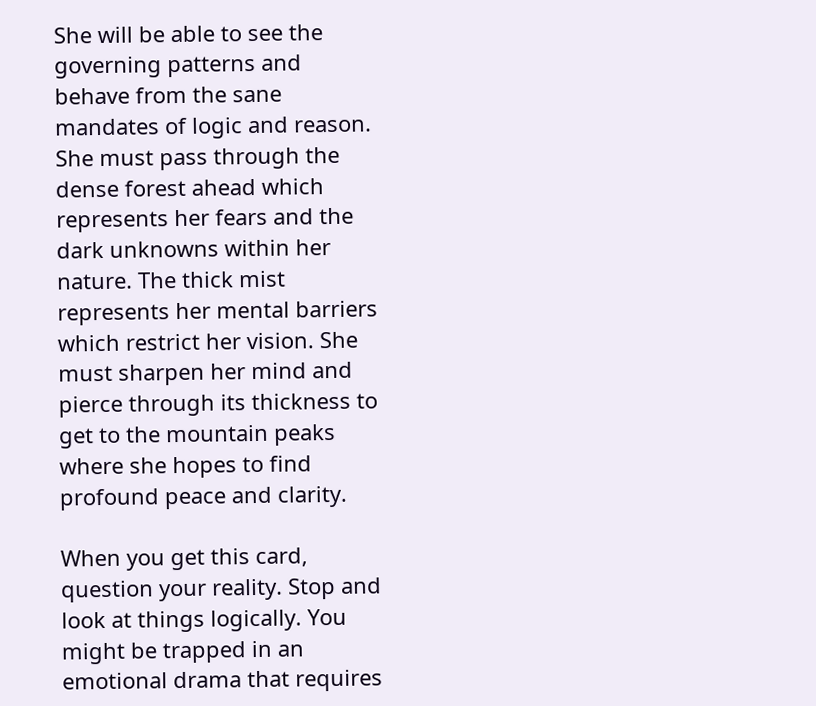She will be able to see the governing patterns and behave from the sane mandates of logic and reason. She must pass through the dense forest ahead which represents her fears and the dark unknowns within her nature. The thick mist represents her mental barriers which restrict her vision. She must sharpen her mind and pierce through its thickness to get to the mountain peaks where she hopes to find profound peace and clarity.

When you get this card, question your reality. Stop and look at things logically. You might be trapped in an emotional drama that requires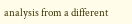analysis from a different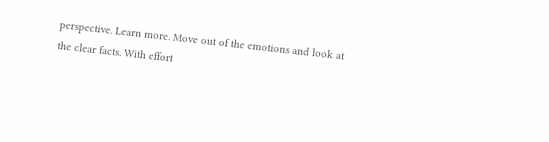perspective. Learn more. Move out of the emotions and look at the clear facts. With effort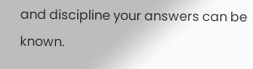and discipline your answers can be known.